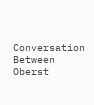Conversation Between Oberst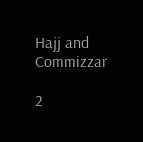Hajj and Commizzar

2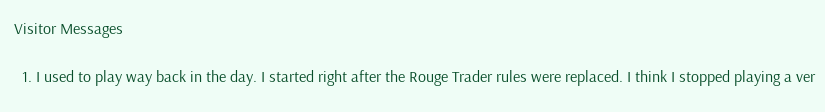Visitor Messages

  1. I used to play way back in the day. I started right after the Rouge Trader rules were replaced. I think I stopped playing a ver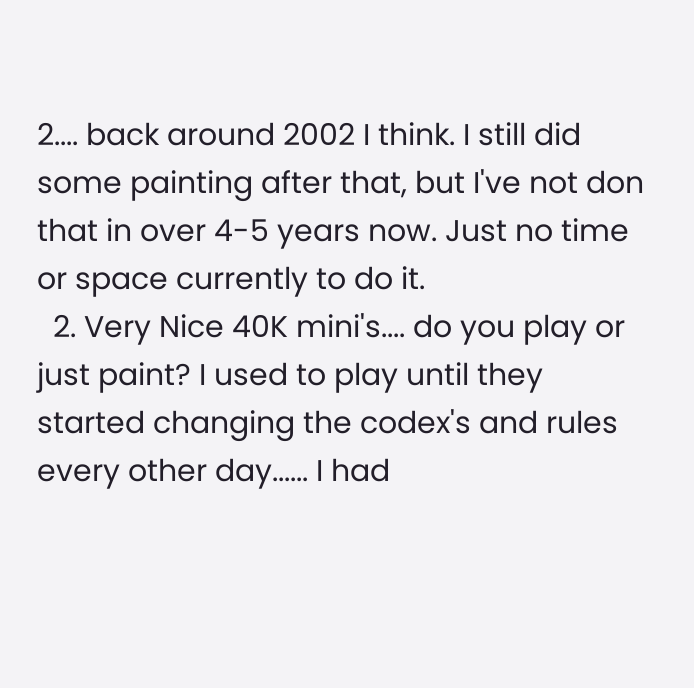2.... back around 2002 I think. I still did some painting after that, but I've not don that in over 4-5 years now. Just no time or space currently to do it.
  2. Very Nice 40K mini's.... do you play or just paint? I used to play until they started changing the codex's and rules every other day...... I had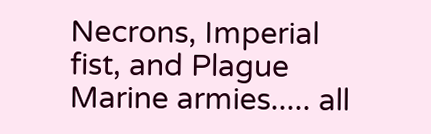Necrons, Imperial fist, and Plague Marine armies..... all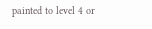painted to level 4 or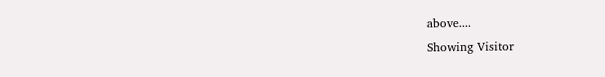above....
Showing Visitor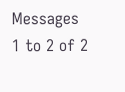Messages 1 to 2 of 2